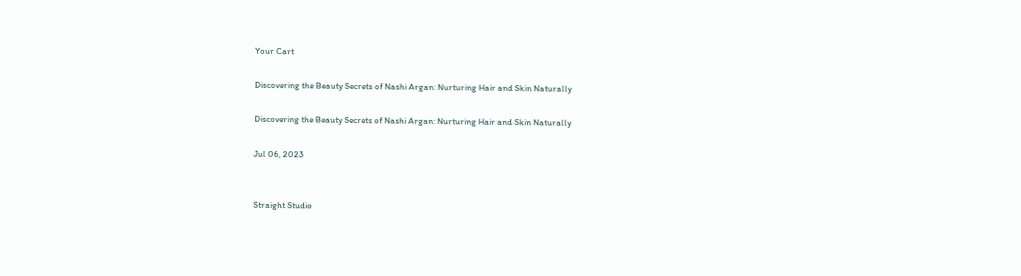Your Cart

Discovering the Beauty Secrets of Nashi Argan: Nurturing Hair and Skin Naturally

Discovering the Beauty Secrets of Nashi Argan: Nurturing Hair and Skin Naturally

Jul 06, 2023


Straight Studio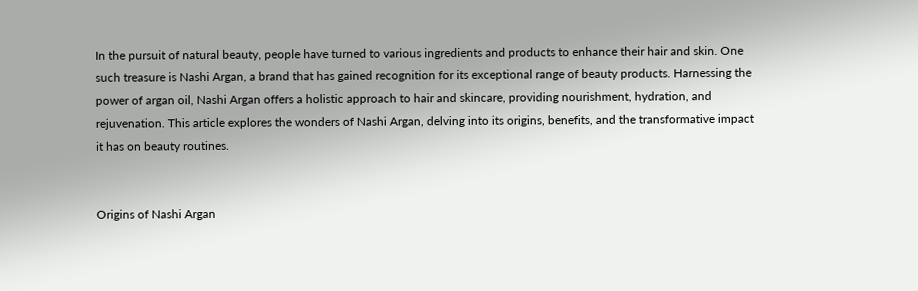In the pursuit of natural beauty, people have turned to various ingredients and products to enhance their hair and skin. One such treasure is Nashi Argan, a brand that has gained recognition for its exceptional range of beauty products. Harnessing the power of argan oil, Nashi Argan offers a holistic approach to hair and skincare, providing nourishment, hydration, and rejuvenation. This article explores the wonders of Nashi Argan, delving into its origins, benefits, and the transformative impact it has on beauty routines.


Origins of Nashi Argan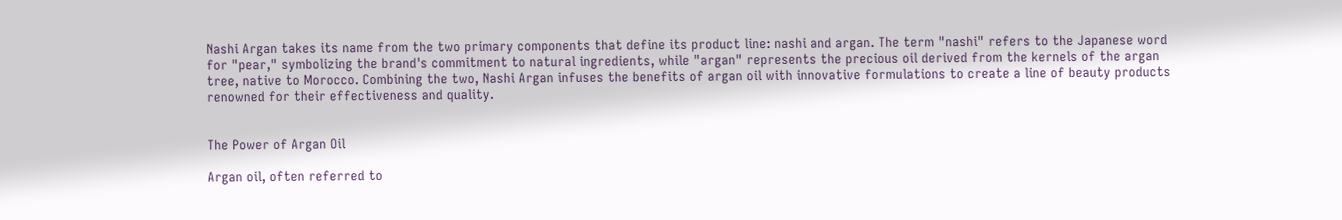Nashi Argan takes its name from the two primary components that define its product line: nashi and argan. The term "nashi" refers to the Japanese word for "pear," symbolizing the brand's commitment to natural ingredients, while "argan" represents the precious oil derived from the kernels of the argan tree, native to Morocco. Combining the two, Nashi Argan infuses the benefits of argan oil with innovative formulations to create a line of beauty products renowned for their effectiveness and quality.


The Power of Argan Oil

Argan oil, often referred to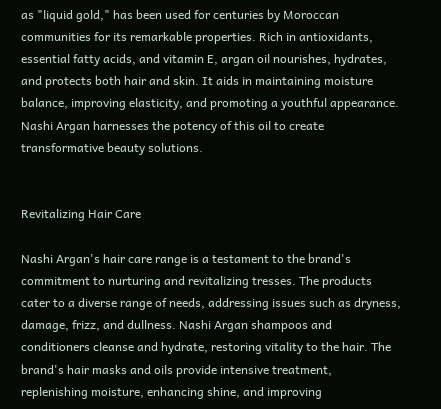as "liquid gold," has been used for centuries by Moroccan communities for its remarkable properties. Rich in antioxidants, essential fatty acids, and vitamin E, argan oil nourishes, hydrates, and protects both hair and skin. It aids in maintaining moisture balance, improving elasticity, and promoting a youthful appearance. Nashi Argan harnesses the potency of this oil to create transformative beauty solutions.


Revitalizing Hair Care

Nashi Argan's hair care range is a testament to the brand's commitment to nurturing and revitalizing tresses. The products cater to a diverse range of needs, addressing issues such as dryness, damage, frizz, and dullness. Nashi Argan shampoos and conditioners cleanse and hydrate, restoring vitality to the hair. The brand's hair masks and oils provide intensive treatment, replenishing moisture, enhancing shine, and improving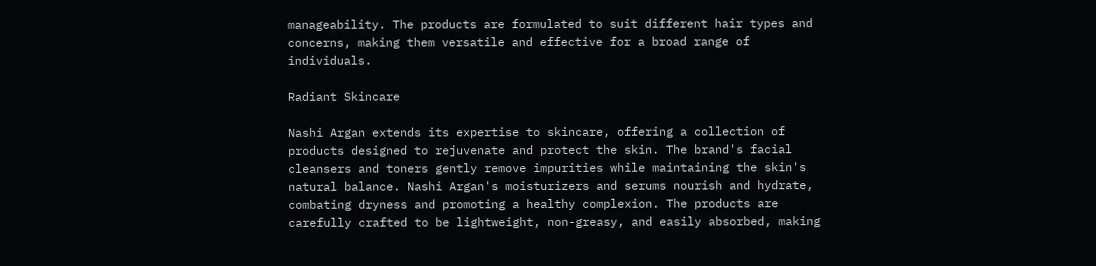manageability. The products are formulated to suit different hair types and concerns, making them versatile and effective for a broad range of individuals.

Radiant Skincare

Nashi Argan extends its expertise to skincare, offering a collection of products designed to rejuvenate and protect the skin. The brand's facial cleansers and toners gently remove impurities while maintaining the skin's natural balance. Nashi Argan's moisturizers and serums nourish and hydrate, combating dryness and promoting a healthy complexion. The products are carefully crafted to be lightweight, non-greasy, and easily absorbed, making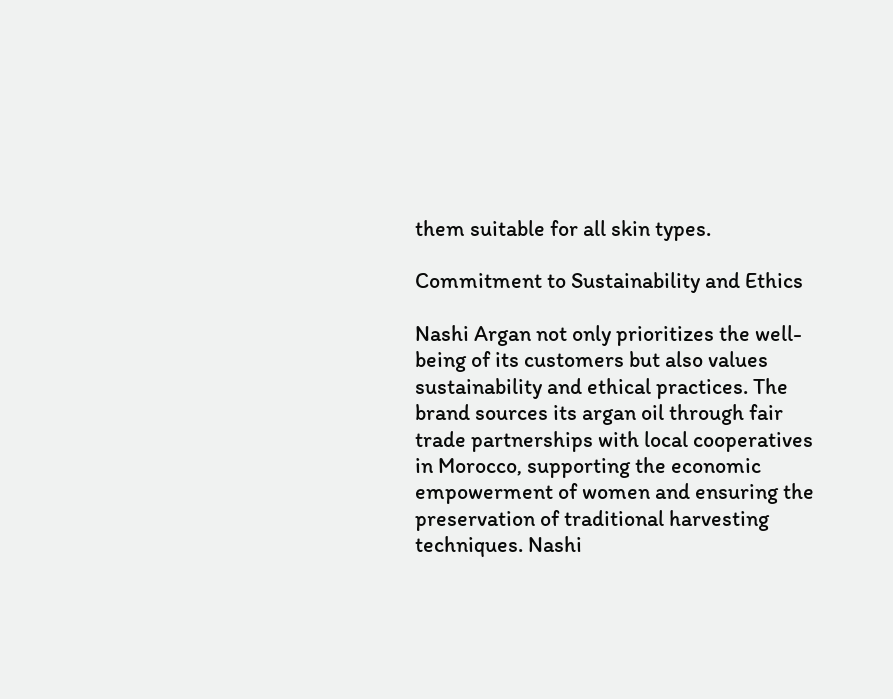them suitable for all skin types.

Commitment to Sustainability and Ethics

Nashi Argan not only prioritizes the well-being of its customers but also values sustainability and ethical practices. The brand sources its argan oil through fair trade partnerships with local cooperatives in Morocco, supporting the economic empowerment of women and ensuring the preservation of traditional harvesting techniques. Nashi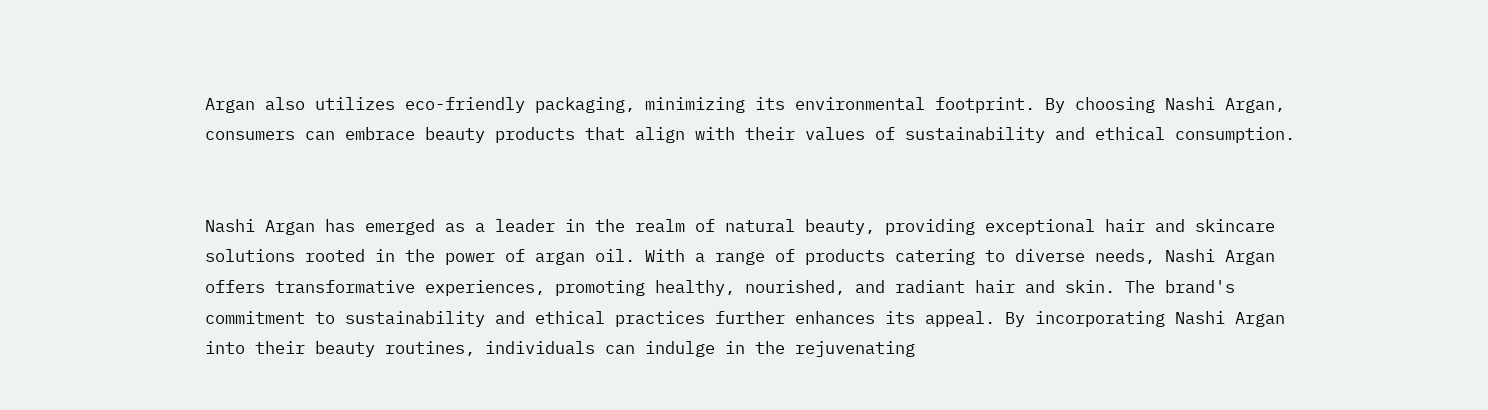Argan also utilizes eco-friendly packaging, minimizing its environmental footprint. By choosing Nashi Argan, consumers can embrace beauty products that align with their values of sustainability and ethical consumption.


Nashi Argan has emerged as a leader in the realm of natural beauty, providing exceptional hair and skincare solutions rooted in the power of argan oil. With a range of products catering to diverse needs, Nashi Argan offers transformative experiences, promoting healthy, nourished, and radiant hair and skin. The brand's commitment to sustainability and ethical practices further enhances its appeal. By incorporating Nashi Argan into their beauty routines, individuals can indulge in the rejuvenating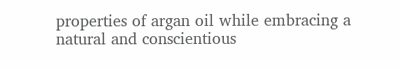properties of argan oil while embracing a natural and conscientious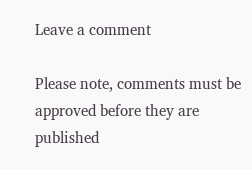Leave a comment

Please note, comments must be approved before they are published